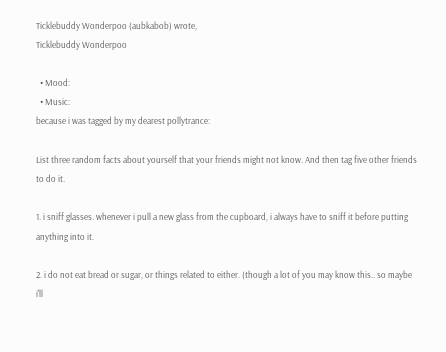Ticklebuddy Wonderpoo (aubkabob) wrote,
Ticklebuddy Wonderpoo

  • Mood:
  • Music:
because i was tagged by my dearest pollytrance:

List three random facts about yourself that your friends might not know. And then tag five other friends to do it.

1. i sniff glasses. whenever i pull a new glass from the cupboard, i always have to sniff it before putting anything into it.

2. i do not eat bread or sugar, or things related to either. (though a lot of you may know this.. so maybe i'll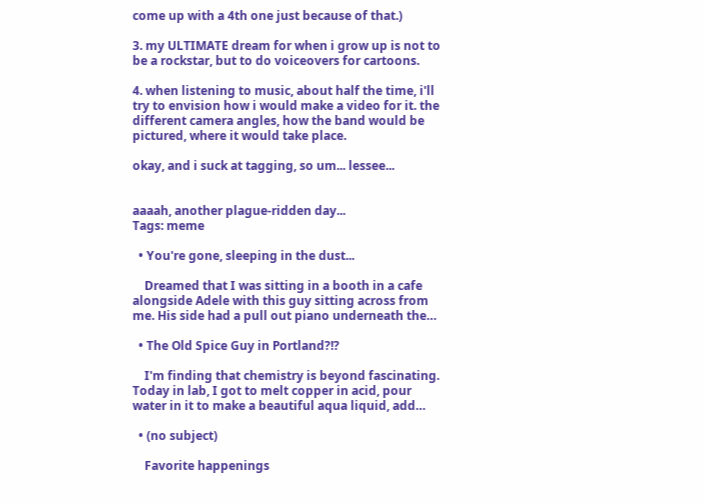come up with a 4th one just because of that.)

3. my ULTIMATE dream for when i grow up is not to be a rockstar, but to do voiceovers for cartoons.

4. when listening to music, about half the time, i'll try to envision how i would make a video for it. the different camera angles, how the band would be pictured, where it would take place.

okay, and i suck at tagging, so um... lessee...


aaaah, another plague-ridden day...
Tags: meme

  • You're gone, sleeping in the dust...

    Dreamed that I was sitting in a booth in a cafe alongside Adele with this guy sitting across from me. His side had a pull out piano underneath the…

  • The Old Spice Guy in Portland?!?

    I'm finding that chemistry is beyond fascinating. Today in lab, I got to melt copper in acid, pour water in it to make a beautiful aqua liquid, add…

  • (no subject)

    Favorite happenings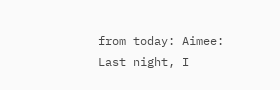from today: Aimee: Last night, I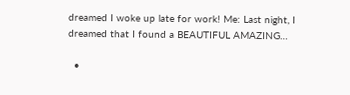dreamed I woke up late for work! Me: Last night, I dreamed that I found a BEAUTIFUL AMAZING…

  •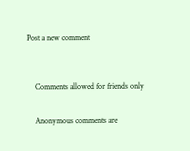Post a new comment


    Comments allowed for friends only

    Anonymous comments are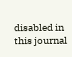disabled in this journal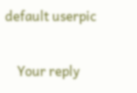default userpic

    Your reply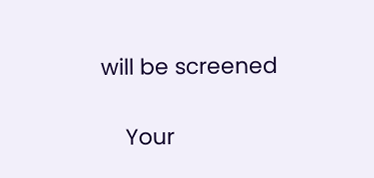will be screened

    Your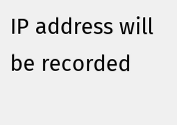IP address will be recorded